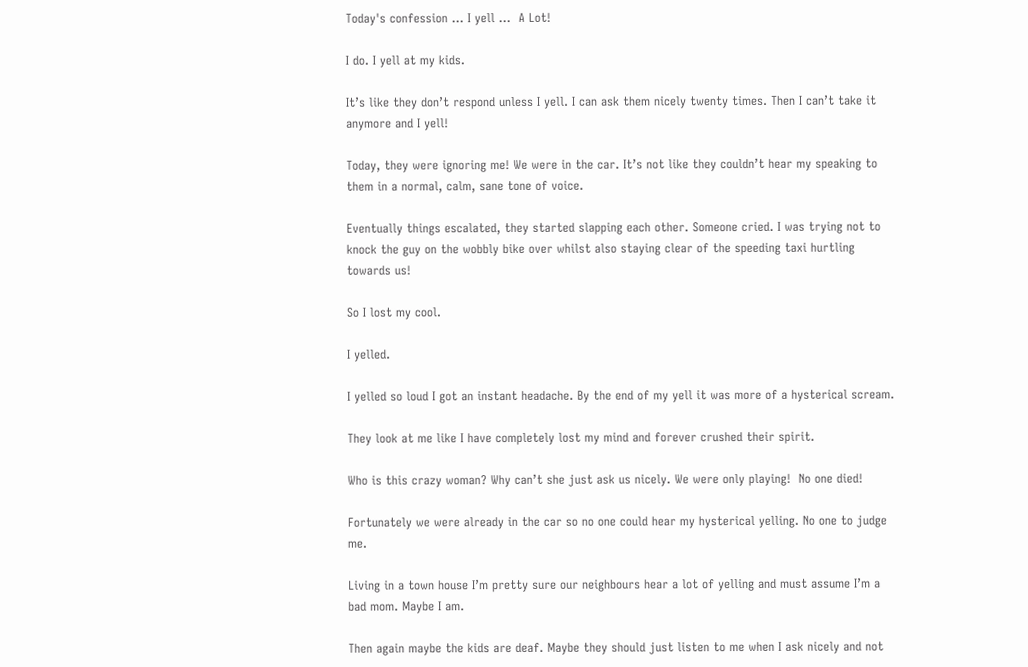Today's confession … I yell …  A Lot!

I do. I yell at my kids.

It’s like they don’t respond unless I yell. I can ask them nicely twenty times. Then I can’t take it anymore and I yell!

Today, they were ignoring me! We were in the car. It’s not like they couldn’t hear my speaking to them in a normal, calm, sane tone of voice.

Eventually things escalated, they started slapping each other. Someone cried. I was trying not to knock the guy on the wobbly bike over whilst also staying clear of the speeding taxi hurtling towards us!

So I lost my cool.

I yelled.

I yelled so loud I got an instant headache. By the end of my yell it was more of a hysterical scream.

They look at me like I have completely lost my mind and forever crushed their spirit.

Who is this crazy woman? Why can’t she just ask us nicely. We were only playing!  No one died!

Fortunately we were already in the car so no one could hear my hysterical yelling. No one to judge me.

Living in a town house I’m pretty sure our neighbours hear a lot of yelling and must assume I’m a bad mom. Maybe I am.

Then again maybe the kids are deaf. Maybe they should just listen to me when I ask nicely and not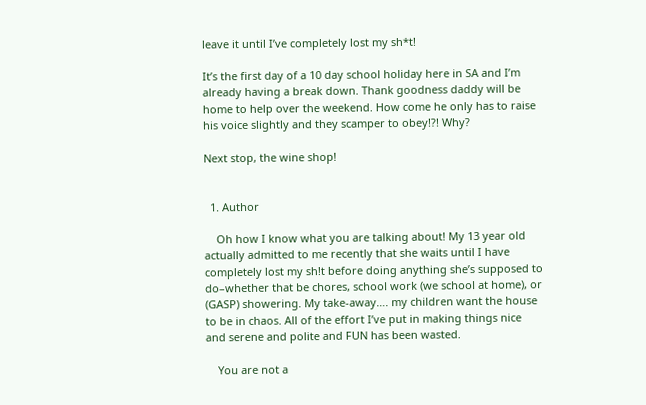leave it until I’ve completely lost my sh*t!

It’s the first day of a 10 day school holiday here in SA and I’m already having a break down. Thank goodness daddy will be home to help over the weekend. How come he only has to raise his voice slightly and they scamper to obey!?! Why?

Next stop, the wine shop!


  1. Author

    Oh how I know what you are talking about! My 13 year old actually admitted to me recently that she waits until I have completely lost my sh!t before doing anything she’s supposed to do–whether that be chores, school work (we school at home), or (GASP) showering. My take-away…. my children want the house to be in chaos. All of the effort I’ve put in making things nice and serene and polite and FUN has been wasted.

    You are not a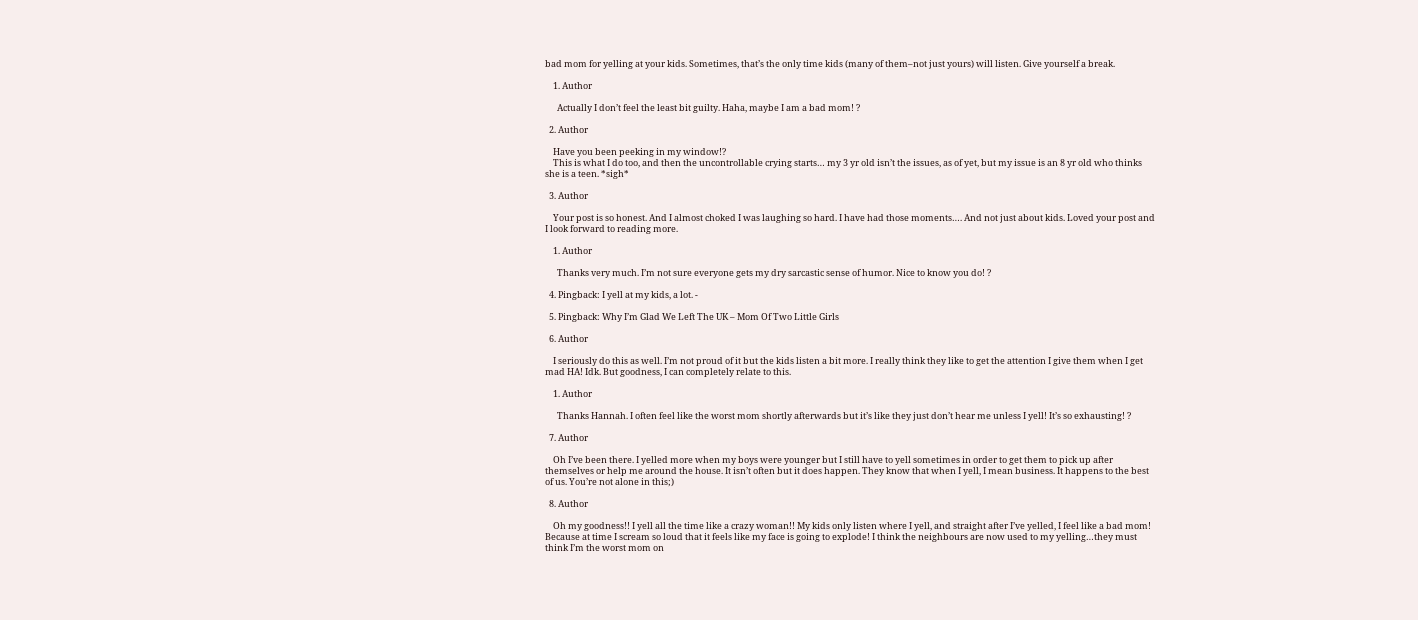bad mom for yelling at your kids. Sometimes, that’s the only time kids (many of them–not just yours) will listen. Give yourself a break.

    1. Author

      Actually I don’t feel the least bit guilty. Haha, maybe I am a bad mom! ?

  2. Author

    Have you been peeking in my window!?
    This is what I do too, and then the uncontrollable crying starts… my 3 yr old isn’t the issues, as of yet, but my issue is an 8 yr old who thinks she is a teen. *sigh*

  3. Author

    Your post is so honest. And I almost choked I was laughing so hard. I have had those moments…. And not just about kids. Loved your post and I look forward to reading more.

    1. Author

      Thanks very much. I’m not sure everyone gets my dry sarcastic sense of humor. Nice to know you do! ?

  4. Pingback: I yell at my kids, a lot. -

  5. Pingback: Why I’m Glad We Left The UK – Mom Of Two Little Girls

  6. Author

    I seriously do this as well. I’m not proud of it but the kids listen a bit more. I really think they like to get the attention I give them when I get mad HA! Idk. But goodness, I can completely relate to this.

    1. Author

      Thanks Hannah. I often feel like the worst mom shortly afterwards but it’s like they just don’t hear me unless I yell! It’s so exhausting! ?

  7. Author

    Oh I’ve been there. I yelled more when my boys were younger but I still have to yell sometimes in order to get them to pick up after themselves or help me around the house. It isn’t often but it does happen. They know that when I yell, I mean business. It happens to the best of us. You’re not alone in this;)

  8. Author

    Oh my goodness!! I yell all the time like a crazy woman!! My kids only listen where I yell, and straight after I’ve yelled, I feel like a bad mom! Because at time I scream so loud that it feels like my face is going to explode! I think the neighbours are now used to my yelling…they must think I’m the worst mom on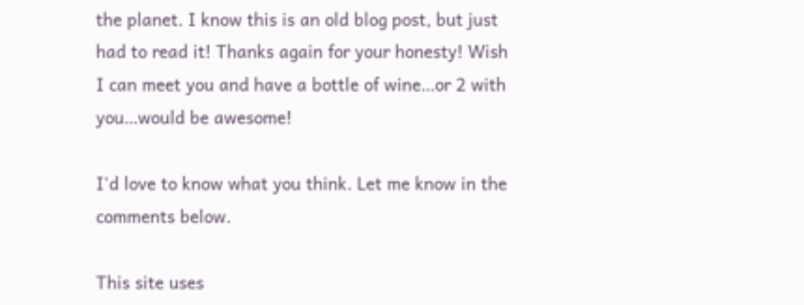the planet. I know this is an old blog post, but just had to read it! Thanks again for your honesty! Wish I can meet you and have a bottle of wine…or 2 with you…would be awesome!

I'd love to know what you think. Let me know in the comments below.

This site uses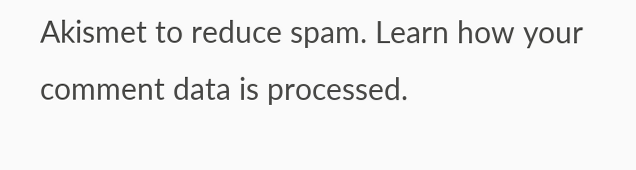Akismet to reduce spam. Learn how your comment data is processed.